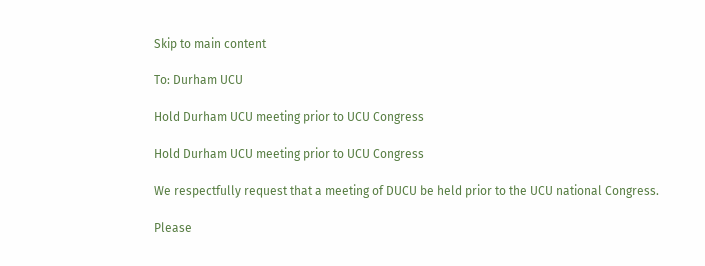Skip to main content

To: Durham UCU

Hold Durham UCU meeting prior to UCU Congress

Hold Durham UCU meeting prior to UCU Congress

We respectfully request that a meeting of DUCU be held prior to the UCU national Congress.

Please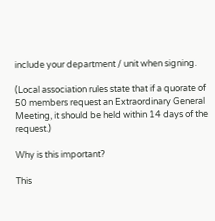include your department / unit when signing.

(Local association rules state that if a quorate of 50 members request an Extraordinary General Meeting, it should be held within 14 days of the request.)

Why is this important?

This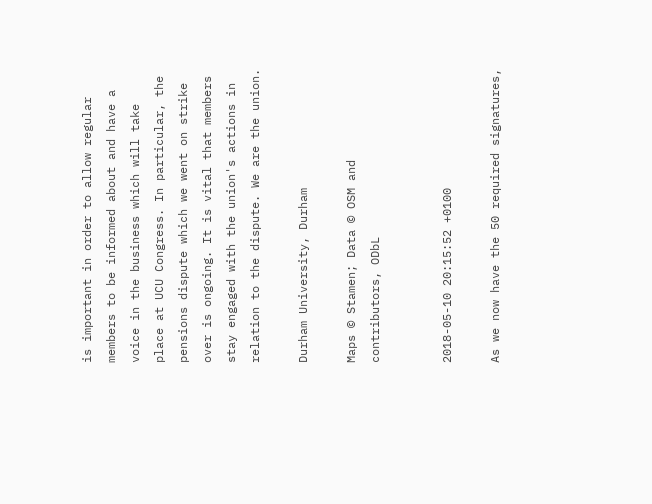is important in order to allow regular members to be informed about and have a voice in the business which will take place at UCU Congress. In particular, the pensions dispute which we went on strike over is ongoing. It is vital that members stay engaged with the union's actions in relation to the dispute. We are the union.

Durham University, Durham

Maps © Stamen; Data © OSM and contributors, ODbL


2018-05-10 20:15:52 +0100

As we now have the 50 required signatures,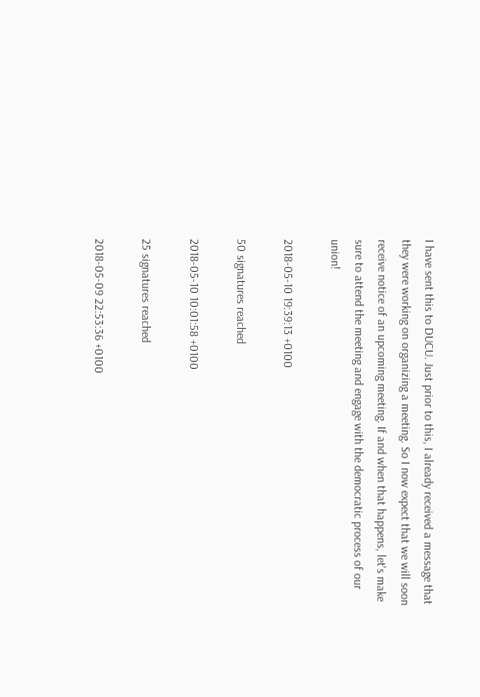I have sent this to DUCU. Just prior to this, I already received a message that they were working on organizing a meeting. So I now expect that we will soon receive notice of an upcoming meeting. If and when that happens, let's make sure to attend the meeting and engage with the democratic process of our union!

2018-05-10 19:39:13 +0100

50 signatures reached

2018-05-10 10:01:58 +0100

25 signatures reached

2018-05-09 22:53:36 +0100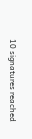10 signatures reached